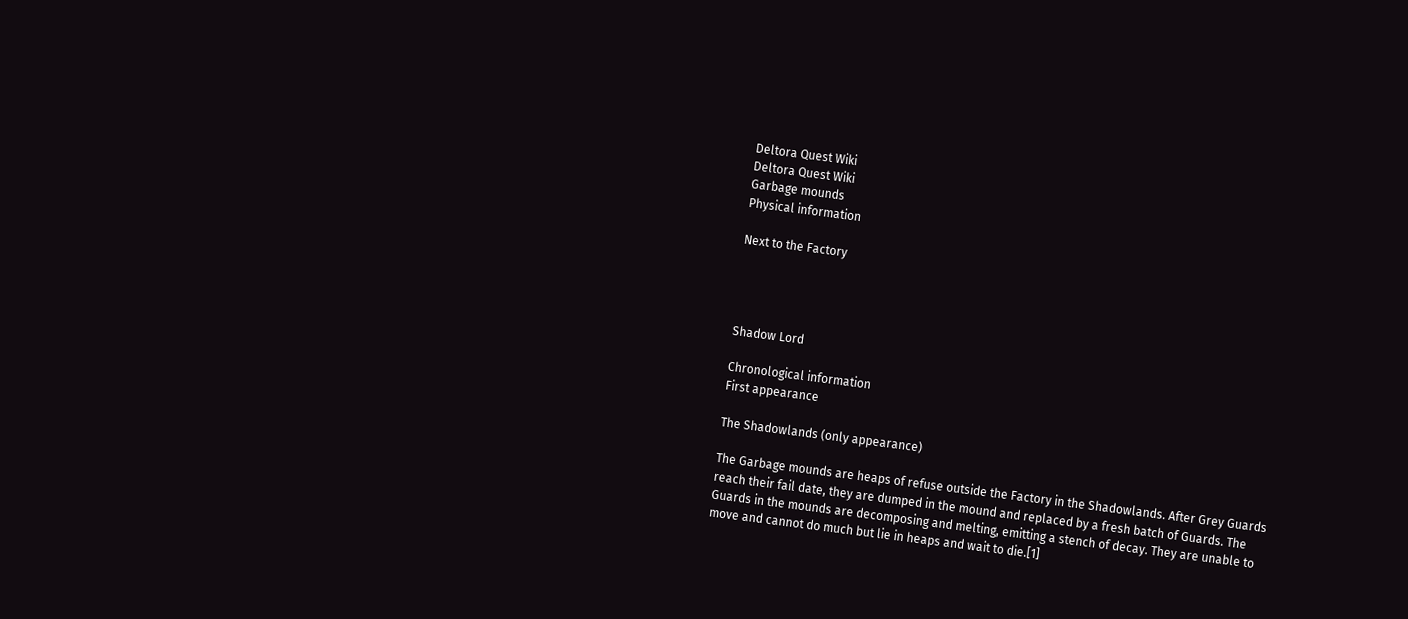Deltora Quest Wiki
Deltora Quest Wiki
Garbage mounds
Physical information

Next to the Factory




Shadow Lord

Chronological information
First appearance

The Shadowlands (only appearance)

The Garbage mounds are heaps of refuse outside the Factory in the Shadowlands. After Grey Guards reach their fail date, they are dumped in the mound and replaced by a fresh batch of Guards. The Guards in the mounds are decomposing and melting, emitting a stench of decay. They are unable to move and cannot do much but lie in heaps and wait to die.[1]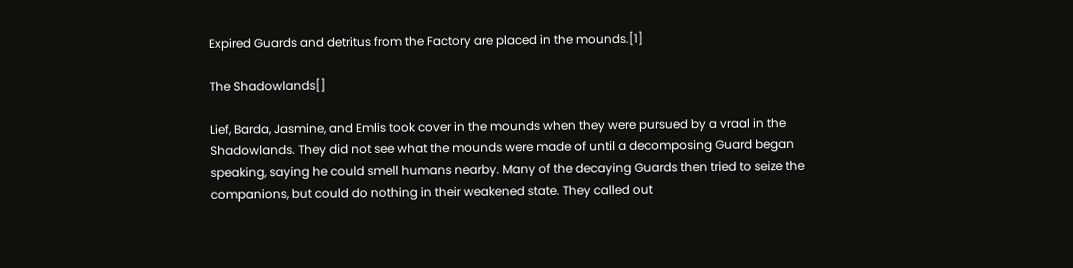Expired Guards and detritus from the Factory are placed in the mounds.[1]

The Shadowlands[]

Lief, Barda, Jasmine, and Emlis took cover in the mounds when they were pursued by a vraal in the Shadowlands. They did not see what the mounds were made of until a decomposing Guard began speaking, saying he could smell humans nearby. Many of the decaying Guards then tried to seize the companions, but could do nothing in their weakened state. They called out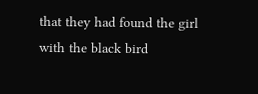that they had found the girl with the black bird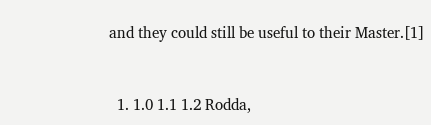and they could still be useful to their Master.[1]


  1. 1.0 1.1 1.2 Rodda,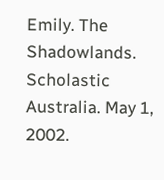Emily. The Shadowlands. Scholastic Australia. May 1, 2002.